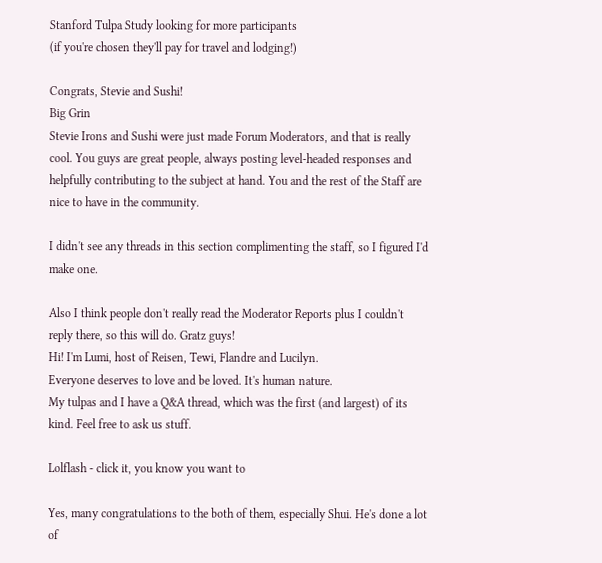Stanford Tulpa Study looking for more participants
(if you're chosen they'll pay for travel and lodging!)

Congrats, Stevie and Sushi!
Big Grin
Stevie Irons and Sushi were just made Forum Moderators, and that is really cool. You guys are great people, always posting level-headed responses and helpfully contributing to the subject at hand. You and the rest of the Staff are nice to have in the community.

I didn't see any threads in this section complimenting the staff, so I figured I'd make one.

Also I think people don't really read the Moderator Reports plus I couldn't reply there, so this will do. Gratz guys!
Hi! I'm Lumi, host of Reisen, Tewi, Flandre and Lucilyn.
Everyone deserves to love and be loved. It's human nature.
My tulpas and I have a Q&A thread, which was the first (and largest) of its kind. Feel free to ask us stuff.

Lolflash - click it, you know you want to

Yes, many congratulations to the both of them, especially Shui. He's done a lot of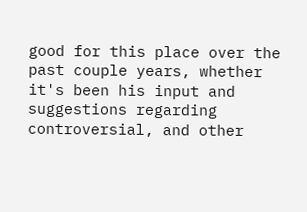good for this place over the past couple years, whether it's been his input and suggestions regarding controversial, and other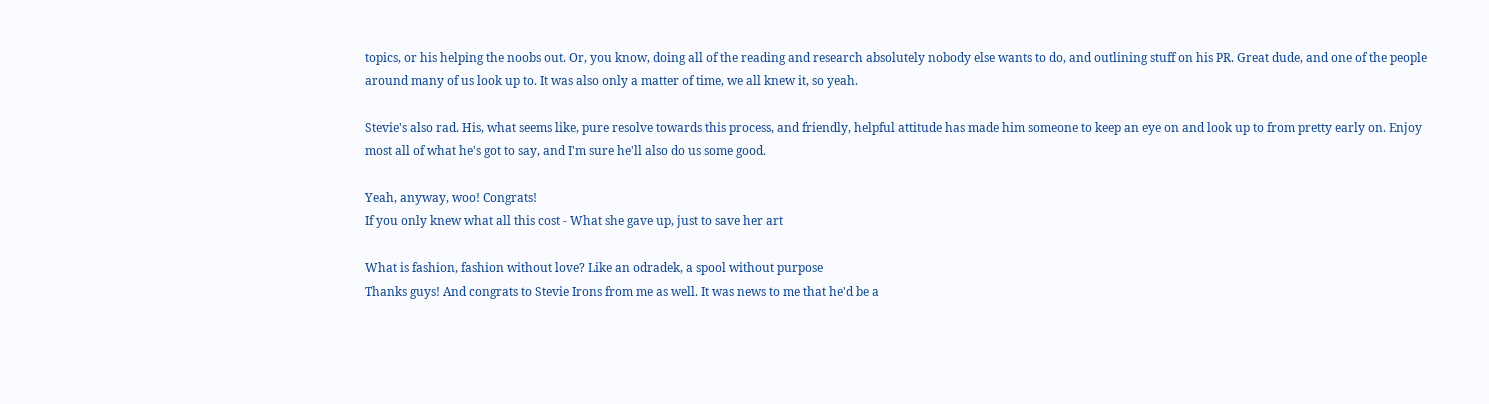topics, or his helping the noobs out. Or, you know, doing all of the reading and research absolutely nobody else wants to do, and outlining stuff on his PR. Great dude, and one of the people around many of us look up to. It was also only a matter of time, we all knew it, so yeah.

Stevie's also rad. His, what seems like, pure resolve towards this process, and friendly, helpful attitude has made him someone to keep an eye on and look up to from pretty early on. Enjoy most all of what he's got to say, and I'm sure he'll also do us some good.

Yeah, anyway, woo! Congrats!
If you only knew what all this cost - What she gave up, just to save her art

What is fashion, fashion without love? Like an odradek, a spool without purpose
Thanks guys! And congrats to Stevie Irons from me as well. It was news to me that he'd be a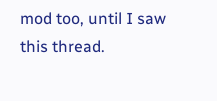mod too, until I saw this thread.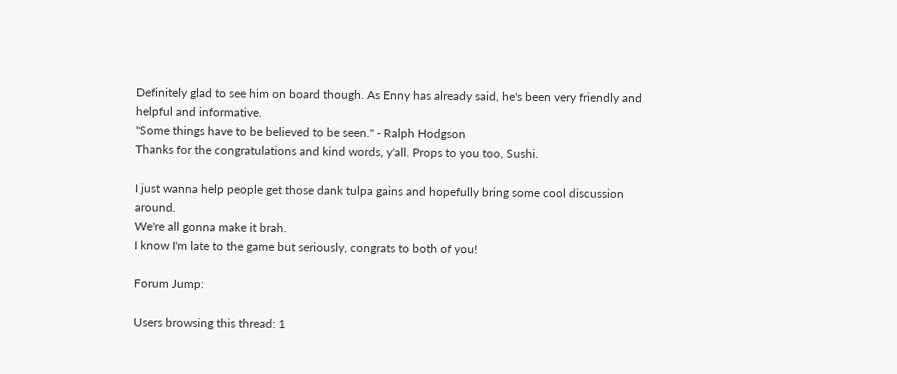Definitely glad to see him on board though. As Enny has already said, he's been very friendly and helpful and informative.
"Some things have to be believed to be seen." - Ralph Hodgson
Thanks for the congratulations and kind words, y'all. Props to you too, Sushi.

I just wanna help people get those dank tulpa gains and hopefully bring some cool discussion around.
We're all gonna make it brah.
I know I'm late to the game but seriously, congrats to both of you!

Forum Jump:

Users browsing this thread: 1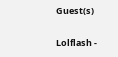Guest(s)

Lolflash -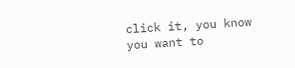click it, you know you want to